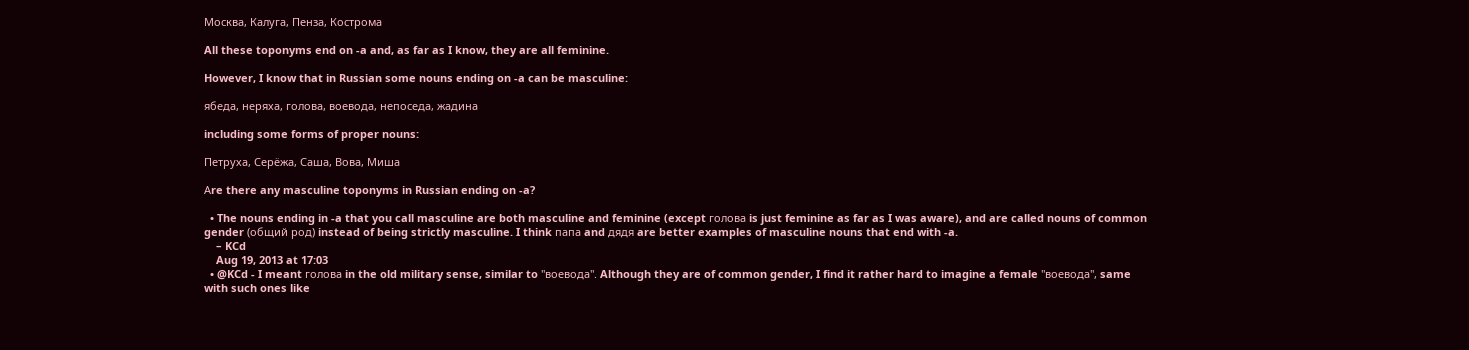Москва, Калуга, Пенза, Кострома

All these toponyms end on -a and, as far as I know, they are all feminine.

However, I know that in Russian some nouns ending on -a can be masculine:

ябеда, неряха, голова, воевода, непоседа, жадина

including some forms of proper nouns:

Петруха, Серёжа, Саша, Вова, Миша

Аre there any masculine toponyms in Russian ending on -a?

  • The nouns ending in -a that you call masculine are both masculine and feminine (except голова is just feminine as far as I was aware), and are called nouns of common gender (общий род) instead of being strictly masculine. I think папа and дядя are better examples of masculine nouns that end with -a.
    – KCd
    Aug 19, 2013 at 17:03
  • @KCd - I meant голова in the old military sense, similar to "воевода". Although they are of common gender, I find it rather hard to imagine a female "воевода", same with such ones like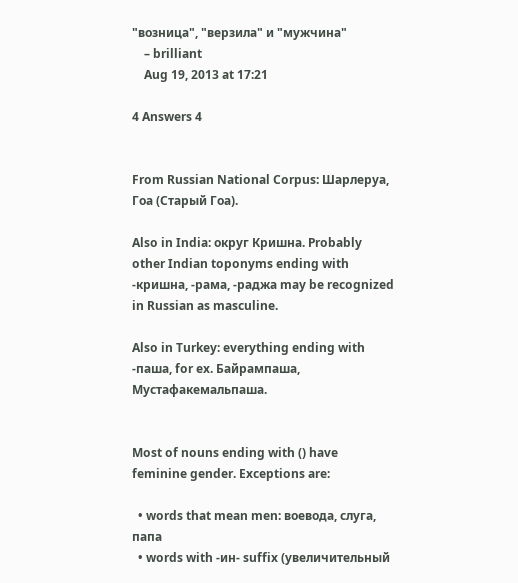"возница", "верзила" и "мужчина"
    – brilliant
    Aug 19, 2013 at 17:21

4 Answers 4


From Russian National Corpus: Шарлеруа, Гоа (Старый Гоа).

Also in India: округ Кришна. Probably other Indian toponyms ending with -кришна, -рама, -раджа may be recognized in Russian as masculine.

Also in Turkey: everything ending with -паша, for ex. Байрампаша, Мустафакемальпаша.


Most of nouns ending with () have feminine gender. Exceptions are:

  • words that mean men: воевода, слуга, папа
  • words with -ин- suffix (увеличительный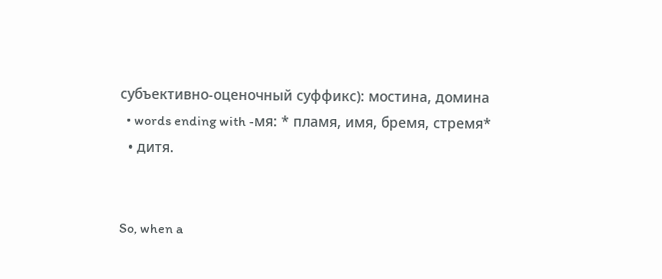субъективно-оценочный суффикс): мостина, домина
  • words ending with -мя: * пламя, имя, бремя, стремя*
  • дитя.


So, when a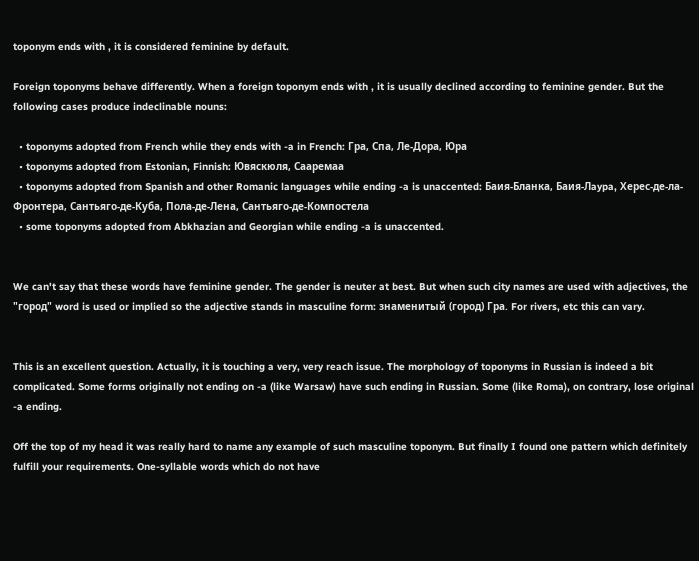toponym ends with , it is considered feminine by default.

Foreign toponyms behave differently. When a foreign toponym ends with , it is usually declined according to feminine gender. But the following cases produce indeclinable nouns:

  • toponyms adopted from French while they ends with -a in French: Гра, Спа, Ле-Дора, Юра
  • toponyms adopted from Estonian, Finnish: Ювяскюля, Сааремаа
  • toponyms adopted from Spanish and other Romanic languages while ending -a is unaccented: Баия-Бланка, Баия-Лaypa, Херес-де-ла-Фронтера, Сантьяго-де-Куба, Пола-де-Лена, Сантьяго-де-Компостела
  • some toponyms adopted from Abkhazian and Georgian while ending -a is unaccented.


We can't say that these words have feminine gender. The gender is neuter at best. But when such city names are used with adjectives, the "город" word is used or implied so the adjective stands in masculine form: знаменитый (город) Гра. For rivers, etc this can vary.


This is an excellent question. Actually, it is touching a very, very reach issue. The morphology of toponyms in Russian is indeed a bit complicated. Some forms originally not ending on -a (like Warsaw) have such ending in Russian. Some (like Roma), on contrary, lose original -a ending.

Off the top of my head it was really hard to name any example of such masculine toponym. But finally I found one pattern which definitely fulfill your requirements. One-syllable words which do not have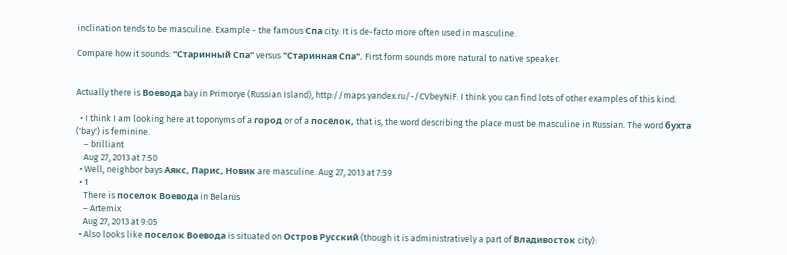inclination tends to be masculine. Example - the famous Спа city. It is de-facto more often used in masculine.

Compare how it sounds: "Старинный Спа" versus "Старинная Спа". First form sounds more natural to native speaker.


Actually there is Воевода bay in Primorye (Russian Island), http://maps.yandex.ru/-/CVbeyNiF. I think you can find lots of other examples of this kind.

  • I think I am looking here at toponyms of a город or of a посёлок, that is, the word describing the place must be masculine in Russian. The word бухта ('bay') is feminine.
    – brilliant
    Aug 27, 2013 at 7:50
  • Well, neighbor bays Аякс, Парис, Новик are masculine. Aug 27, 2013 at 7:59
  • 1
    There is поселок Воевода in Belarus
    – Artemix
    Aug 27, 2013 at 9:05
  • Also looks like поселок Воевода is situated on Остров Русский (though it is administratively a part of Владивосток city):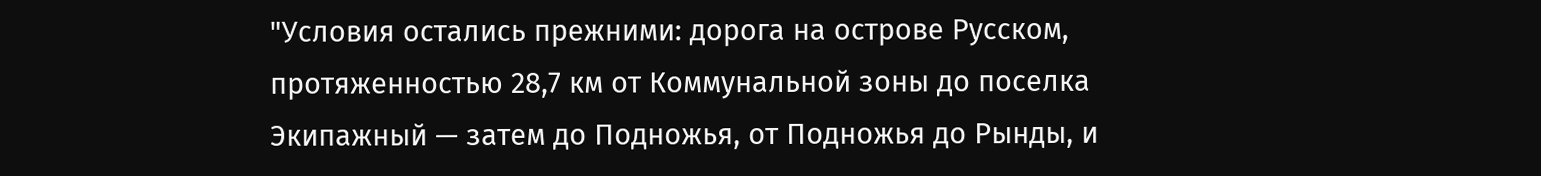"Условия остались прежними: дорога на острове Русском, протяженностью 28,7 км от Коммунальной зоны до поселка Экипажный — затем до Подножья, от Подножья до Рынды, и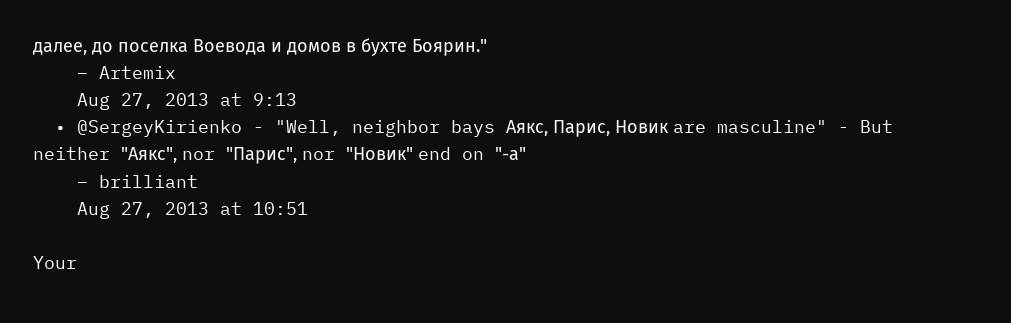далее, до поселка Воевода и домов в бухте Боярин."
    – Artemix
    Aug 27, 2013 at 9:13
  • @SergeyKirienko - "Well, neighbor bays Аякс, Парис, Новик are masculine" - But neither "Аякс", nor "Парис", nor "Новик" end on "-а"
    – brilliant
    Aug 27, 2013 at 10:51

Your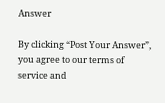Answer

By clicking “Post Your Answer”, you agree to our terms of service and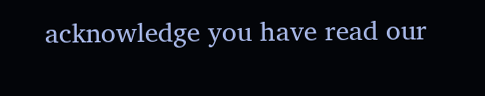acknowledge you have read our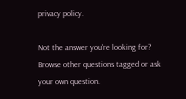privacy policy.

Not the answer you're looking for? Browse other questions tagged or ask your own question.